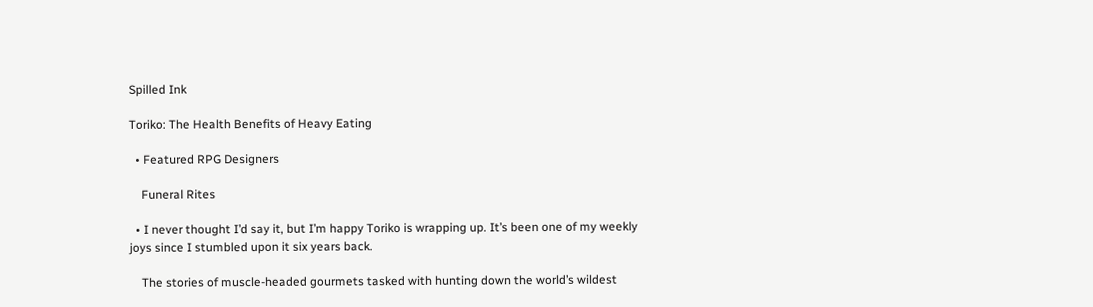Spilled Ink

Toriko: The Health Benefits of Heavy Eating

  • Featured RPG Designers

    Funeral Rites

  • I never thought I’d say it, but I’m happy Toriko is wrapping up. It’s been one of my weekly joys since I stumbled upon it six years back.

    The stories of muscle-headed gourmets tasked with hunting down the world’s wildest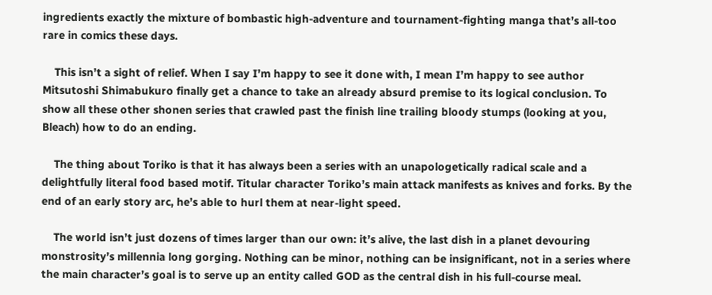ingredients exactly the mixture of bombastic high-adventure and tournament-fighting manga that’s all-too rare in comics these days.

    This isn’t a sight of relief. When I say I’m happy to see it done with, I mean I’m happy to see author Mitsutoshi Shimabukuro finally get a chance to take an already absurd premise to its logical conclusion. To show all these other shonen series that crawled past the finish line trailing bloody stumps (looking at you, Bleach) how to do an ending.

    The thing about Toriko is that it has always been a series with an unapologetically radical scale and a delightfully literal food based motif. Titular character Toriko’s main attack manifests as knives and forks. By the end of an early story arc, he’s able to hurl them at near-light speed.

    The world isn’t just dozens of times larger than our own: it’s alive, the last dish in a planet devouring monstrosity’s millennia long gorging. Nothing can be minor, nothing can be insignificant, not in a series where the main character’s goal is to serve up an entity called GOD as the central dish in his full-course meal.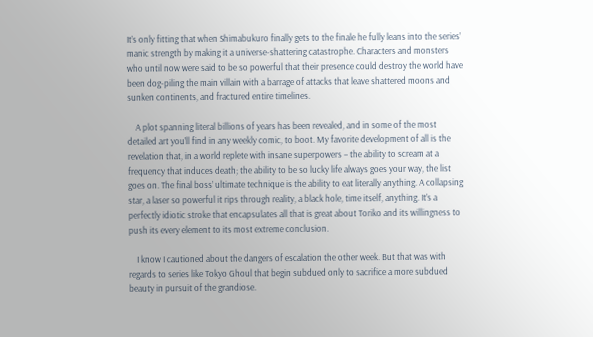It’s only fitting that when Shimabukuro finally gets to the finale he fully leans into the series’ manic strength by making it a universe-shattering catastrophe. Characters and monsters who until now were said to be so powerful that their presence could destroy the world have been dog-piling the main villain with a barrage of attacks that leave shattered moons and sunken continents, and fractured entire timelines.

    A plot spanning literal billions of years has been revealed, and in some of the most detailed art you’ll find in any weekly comic, to boot. My favorite development of all is the revelation that, in a world replete with insane superpowers – the ability to scream at a frequency that induces death; the ability to be so lucky life always goes your way, the list goes on. The final boss’ ultimate technique is the ability to eat literally anything. A collapsing star, a laser so powerful it rips through reality, a black hole, time itself, anything. It’s a perfectly idiotic stroke that encapsulates all that is great about Toriko and its willingness to push its every element to its most extreme conclusion.

    I know I cautioned about the dangers of escalation the other week. But that was with regards to series like Tokyo Ghoul that begin subdued only to sacrifice a more subdued beauty in pursuit of the grandiose.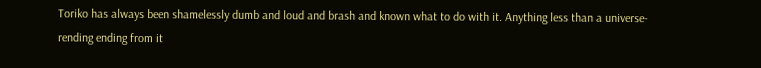Toriko has always been shamelessly dumb and loud and brash and known what to do with it. Anything less than a universe-rending ending from it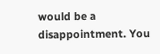would be a disappointment. You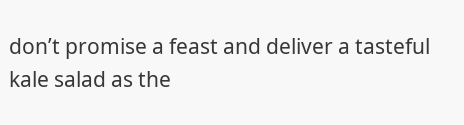don’t promise a feast and deliver a tasteful kale salad as the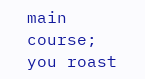main course; you roast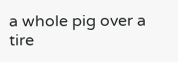a whole pig over a tire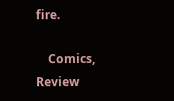fire.

    Comics, Review